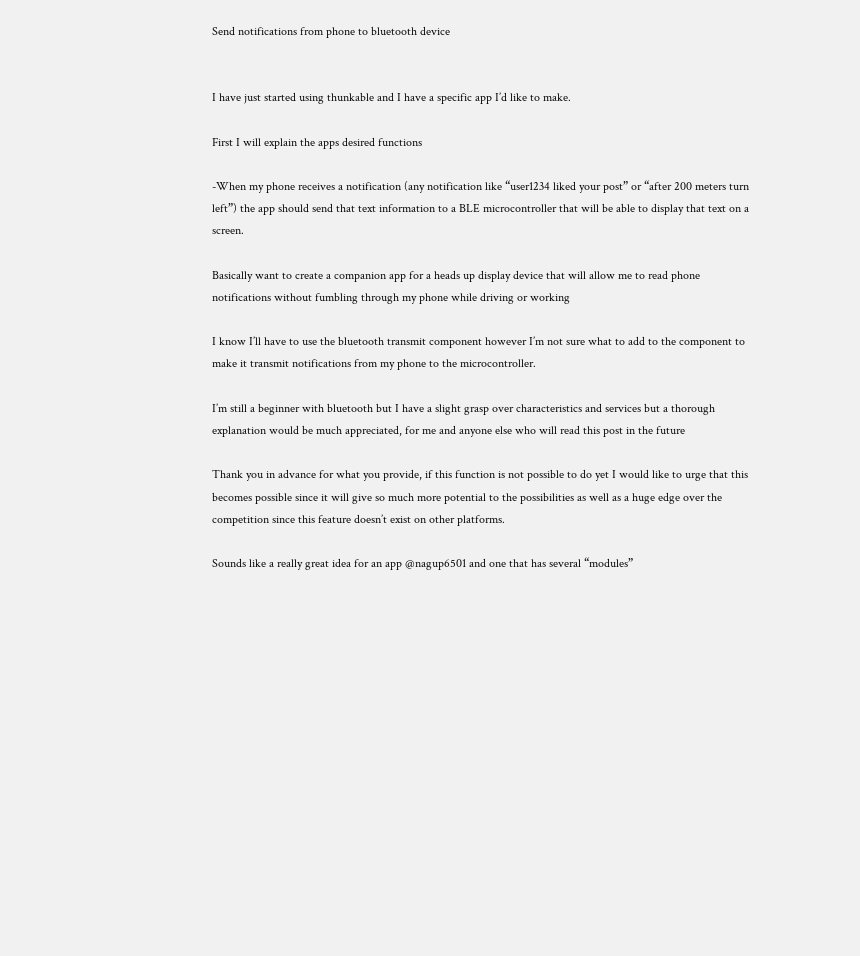Send notifications from phone to bluetooth device


I have just started using thunkable and I have a specific app I’d like to make.

First I will explain the apps desired functions

-When my phone receives a notification (any notification like “user1234 liked your post” or “after 200 meters turn left”) the app should send that text information to a BLE microcontroller that will be able to display that text on a screen.

Basically want to create a companion app for a heads up display device that will allow me to read phone notifications without fumbling through my phone while driving or working

I know I’ll have to use the bluetooth transmit component however I’m not sure what to add to the component to make it transmit notifications from my phone to the microcontroller.

I’m still a beginner with bluetooth but I have a slight grasp over characteristics and services but a thorough explanation would be much appreciated, for me and anyone else who will read this post in the future

Thank you in advance for what you provide, if this function is not possible to do yet I would like to urge that this becomes possible since it will give so much more potential to the possibilities as well as a huge edge over the competition since this feature doesn’t exist on other platforms.

Sounds like a really great idea for an app @nagup6501 and one that has several “modules”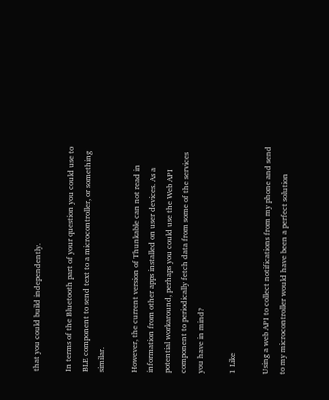that you could build independently.

In terms of the Bluetooth part of your question you could use to BLE component to send text to a microcontroller, or something similar.

However, the current version of Thunkable can not read in information from other apps installed on user devices. As a potential workaround, perhaps you could use the Web API component to periodically fetch data from some of the services you have in mind?

1 Like

Using a web API to collect notifications from my phone and send to my microcontroller would have been a perfect solution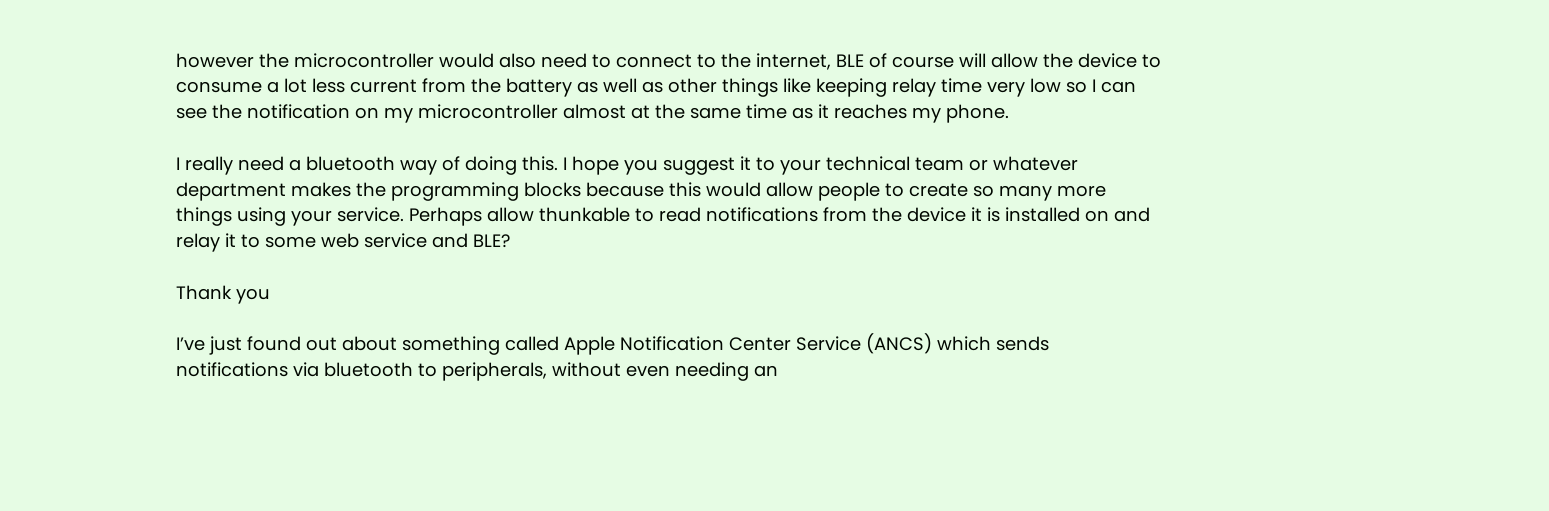however the microcontroller would also need to connect to the internet, BLE of course will allow the device to consume a lot less current from the battery as well as other things like keeping relay time very low so I can see the notification on my microcontroller almost at the same time as it reaches my phone.

I really need a bluetooth way of doing this. I hope you suggest it to your technical team or whatever department makes the programming blocks because this would allow people to create so many more things using your service. Perhaps allow thunkable to read notifications from the device it is installed on and relay it to some web service and BLE?

Thank you

I’ve just found out about something called Apple Notification Center Service (ANCS) which sends notifications via bluetooth to peripherals, without even needing an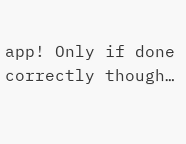app! Only if done correctly though…